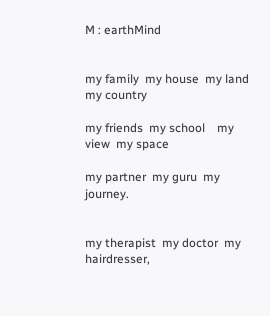M : earthMind


my family  my house  my land  my country

my friends  my school    my view  my space

my partner  my guru  my journey.


my therapist  my doctor  my hairdresser,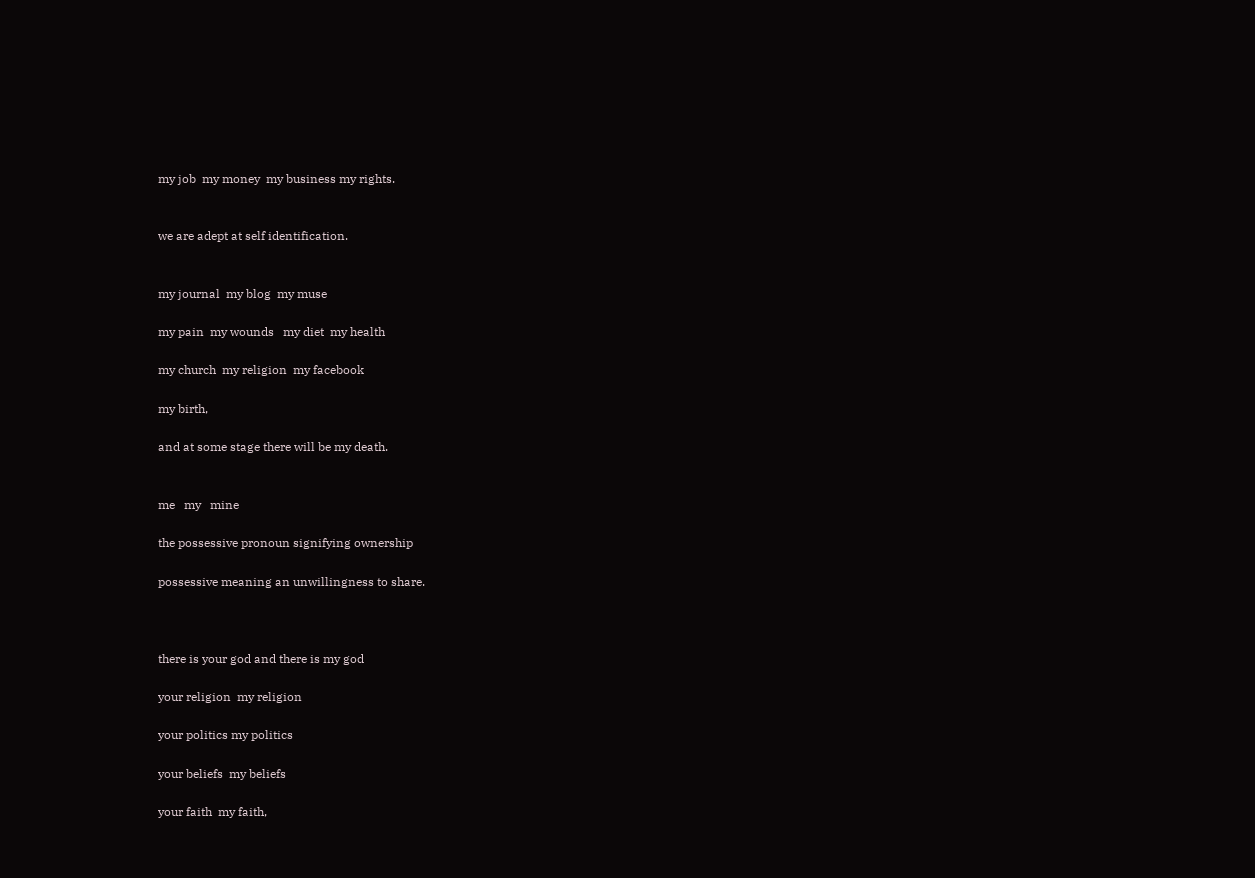my job  my money  my business my rights.


we are adept at self identification.


my journal  my blog  my muse

my pain  my wounds   my diet  my health

my church  my religion  my facebook

my birth,

and at some stage there will be my death.


me   my   mine

the possessive pronoun signifying ownership

possessive meaning an unwillingness to share.



there is your god and there is my god

your religion  my religion

your politics my politics

your beliefs  my beliefs

your faith  my faith,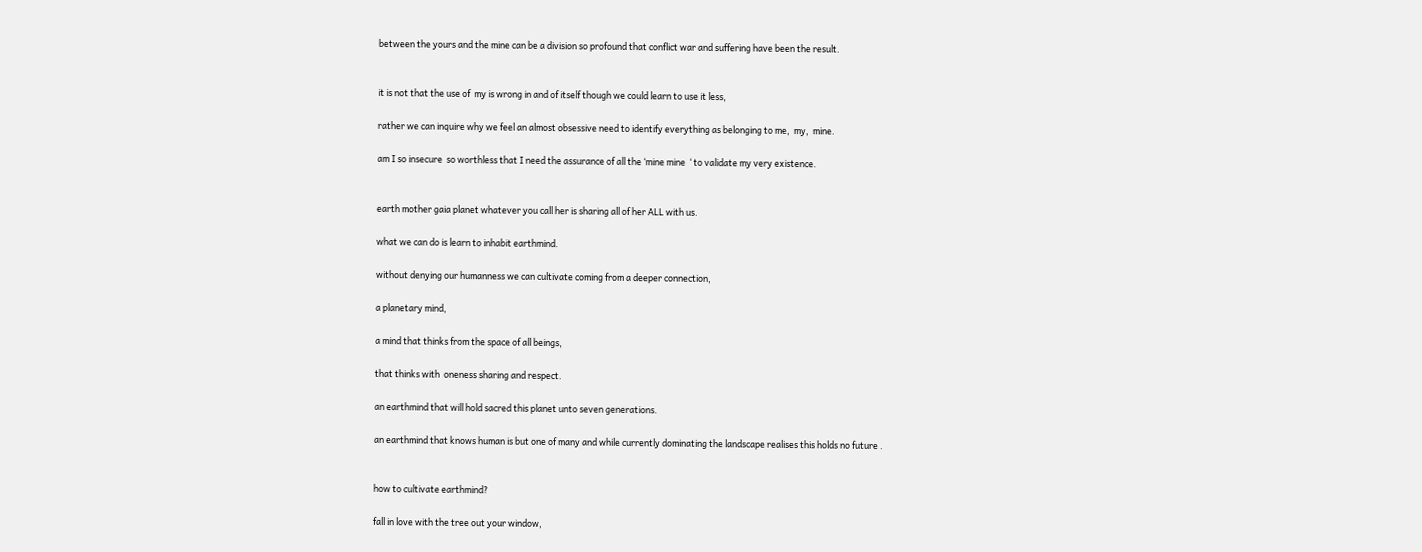between the yours and the mine can be a division so profound that conflict war and suffering have been the result.


it is not that the use of  my is wrong in and of itself though we could learn to use it less,

rather we can inquire why we feel an almost obsessive need to identify everything as belonging to me,  my,  mine.

am I so insecure  so worthless that I need the assurance of all the ‘mine mine  ‘ to validate my very existence.


earth mother gaia planet whatever you call her is sharing all of her ALL with us.

what we can do is learn to inhabit earthmind.

without denying our humanness we can cultivate coming from a deeper connection,

a planetary mind,

a mind that thinks from the space of all beings,

that thinks with  oneness sharing and respect.

an earthmind that will hold sacred this planet unto seven generations.

an earthmind that knows human is but one of many and while currently dominating the landscape realises this holds no future .


how to cultivate earthmind?

fall in love with the tree out your window,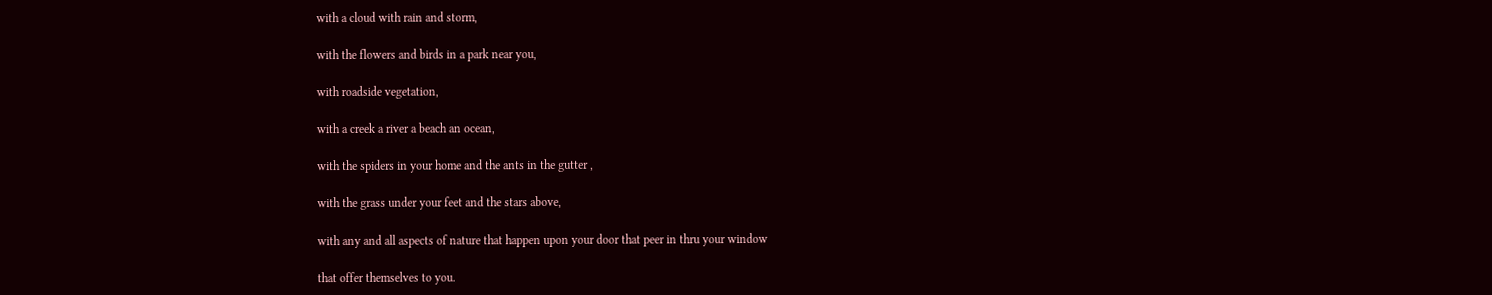with a cloud with rain and storm,

with the flowers and birds in a park near you,

with roadside vegetation,

with a creek a river a beach an ocean,

with the spiders in your home and the ants in the gutter ,

with the grass under your feet and the stars above,

with any and all aspects of nature that happen upon your door that peer in thru your window

that offer themselves to you.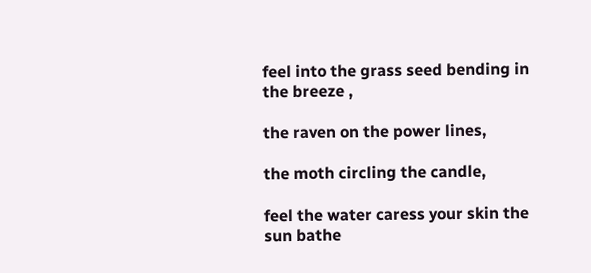feel into the grass seed bending in the breeze ,

the raven on the power lines,

the moth circling the candle,

feel the water caress your skin the sun bathe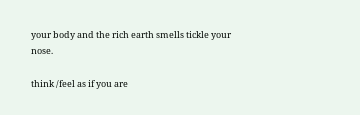your body and the rich earth smells tickle your nose.

think /feel as if you are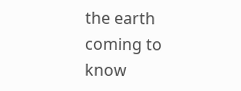the earth coming to know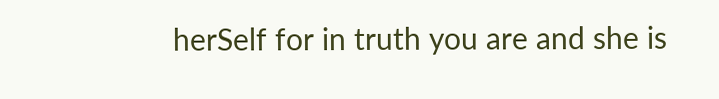herSelf for in truth you are and she is